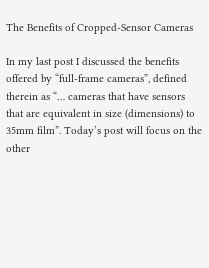The Benefits of Cropped-Sensor Cameras

In my last post I discussed the benefits offered by “full-frame cameras”, defined therein as “… cameras that have sensors that are equivalent in size (dimensions) to 35mm film”. Today’s post will focus on the other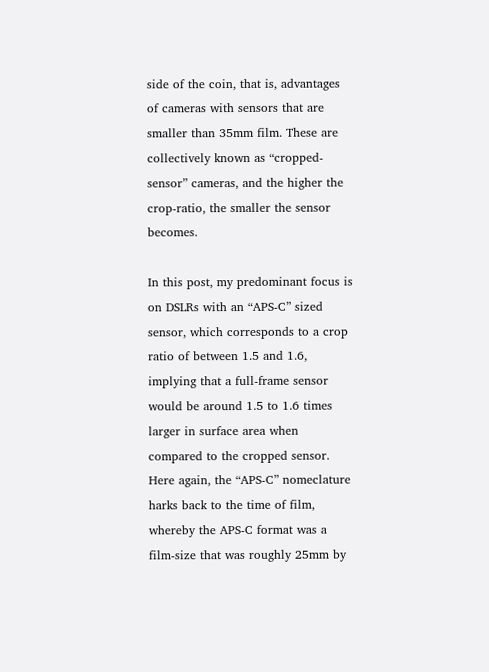side of the coin, that is, advantages of cameras with sensors that are smaller than 35mm film. These are collectively known as “cropped-sensor” cameras, and the higher the crop-ratio, the smaller the sensor becomes.

In this post, my predominant focus is on DSLRs with an “APS-C” sized sensor, which corresponds to a crop ratio of between 1.5 and 1.6, implying that a full-frame sensor would be around 1.5 to 1.6 times larger in surface area when compared to the cropped sensor. Here again, the “APS-C” nomeclature harks back to the time of film, whereby the APS-C format was a film-size that was roughly 25mm by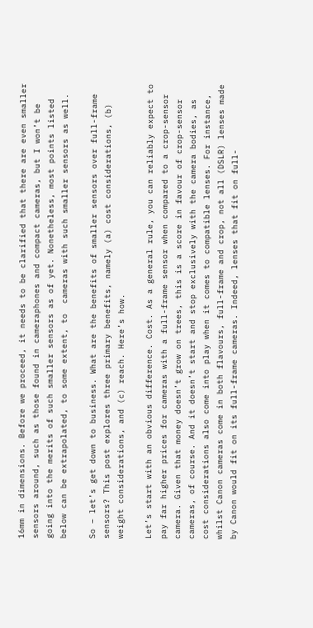16mm in dimensions. Before we proceed, it needs to be clarified that there are even smaller sensors around, such as those found in cameraphones and compact cameras, but I won’t be going into the merits of such smaller sensors as of yet. Nonetheless, most points listed below can be extrapolated, to some extent, to  cameras with such smaller sensors as well.

So – let’s get down to business. What are the benefits of smaller sensors over full-frame sensors? This post explores three primary benefits, namely (a) cost considerations, (b) weight considerations, and (c) reach. Here’s how.

Let’s start with an obvious difference. Cost. As a general rule, you can reliably expect to pay far higher prices for cameras with a full-frame sensor when compared to a crop-sensor camera. Given that money doesn’t grow on trees, this is a score in favour of crop-sensor cameras, of course. And it doesn’t start and stop exclusively with the camera bodies, as cost considerations also come into play when it comes to compatible lenses. For instance, whilst Canon cameras come in both flavours, full-frame and crop, not all (DSLR) lenses made by Canon would fit on its full-frame cameras. Indeed, lenses that fit on full-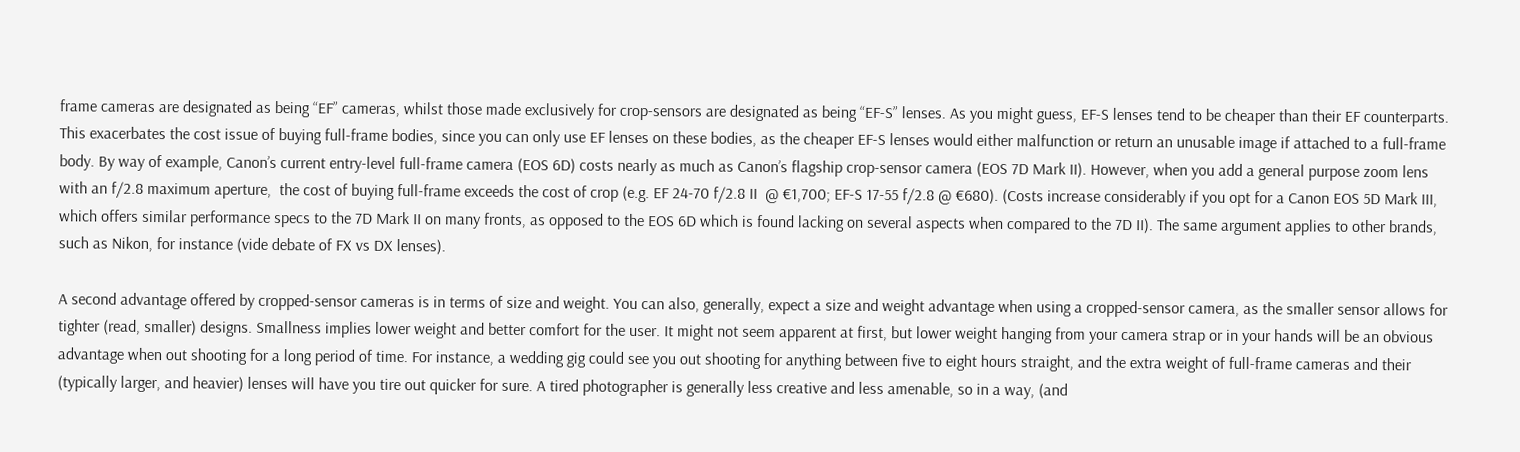frame cameras are designated as being “EF” cameras, whilst those made exclusively for crop-sensors are designated as being “EF-S” lenses. As you might guess, EF-S lenses tend to be cheaper than their EF counterparts. This exacerbates the cost issue of buying full-frame bodies, since you can only use EF lenses on these bodies, as the cheaper EF-S lenses would either malfunction or return an unusable image if attached to a full-frame body. By way of example, Canon’s current entry-level full-frame camera (EOS 6D) costs nearly as much as Canon’s flagship crop-sensor camera (EOS 7D Mark II). However, when you add a general purpose zoom lens with an f/2.8 maximum aperture,  the cost of buying full-frame exceeds the cost of crop (e.g. EF 24-70 f/2.8 II  @ €1,700; EF-S 17-55 f/2.8 @ €680). (Costs increase considerably if you opt for a Canon EOS 5D Mark III, which offers similar performance specs to the 7D Mark II on many fronts, as opposed to the EOS 6D which is found lacking on several aspects when compared to the 7D II). The same argument applies to other brands, such as Nikon, for instance (vide debate of FX vs DX lenses).

A second advantage offered by cropped-sensor cameras is in terms of size and weight. You can also, generally, expect a size and weight advantage when using a cropped-sensor camera, as the smaller sensor allows for tighter (read, smaller) designs. Smallness implies lower weight and better comfort for the user. It might not seem apparent at first, but lower weight hanging from your camera strap or in your hands will be an obvious advantage when out shooting for a long period of time. For instance, a wedding gig could see you out shooting for anything between five to eight hours straight, and the extra weight of full-frame cameras and their (typically larger, and heavier) lenses will have you tire out quicker for sure. A tired photographer is generally less creative and less amenable, so in a way, (and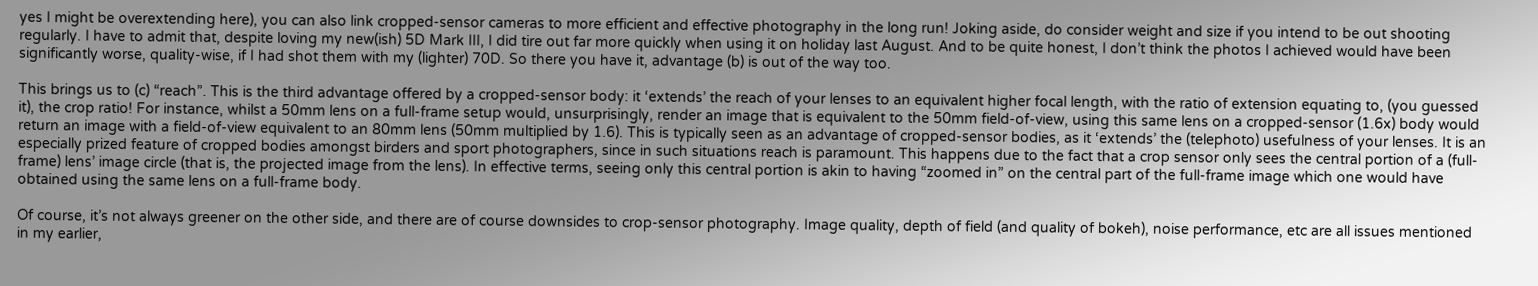yes I might be overextending here), you can also link cropped-sensor cameras to more efficient and effective photography in the long run! Joking aside, do consider weight and size if you intend to be out shooting regularly. I have to admit that, despite loving my new(ish) 5D Mark III, I did tire out far more quickly when using it on holiday last August. And to be quite honest, I don’t think the photos I achieved would have been significantly worse, quality-wise, if I had shot them with my (lighter) 70D. So there you have it, advantage (b) is out of the way too.

This brings us to (c) “reach”. This is the third advantage offered by a cropped-sensor body: it ‘extends’ the reach of your lenses to an equivalent higher focal length, with the ratio of extension equating to, (you guessed it), the crop ratio! For instance, whilst a 50mm lens on a full-frame setup would, unsurprisingly, render an image that is equivalent to the 50mm field-of-view, using this same lens on a cropped-sensor (1.6x) body would return an image with a field-of-view equivalent to an 80mm lens (50mm multiplied by 1.6). This is typically seen as an advantage of cropped-sensor bodies, as it ‘extends’ the (telephoto) usefulness of your lenses. It is an especially prized feature of cropped bodies amongst birders and sport photographers, since in such situations reach is paramount. This happens due to the fact that a crop sensor only sees the central portion of a (full-frame) lens’ image circle (that is, the projected image from the lens). In effective terms, seeing only this central portion is akin to having “zoomed in” on the central part of the full-frame image which one would have obtained using the same lens on a full-frame body.

Of course, it’s not always greener on the other side, and there are of course downsides to crop-sensor photography. Image quality, depth of field (and quality of bokeh), noise performance, etc are all issues mentioned in my earlier,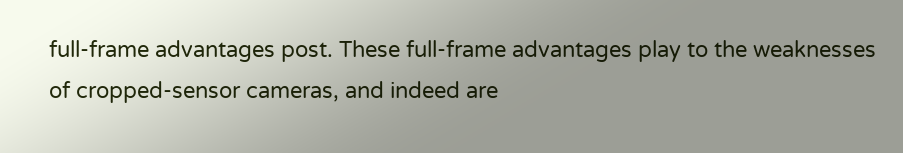full-frame advantages post. These full-frame advantages play to the weaknesses of cropped-sensor cameras, and indeed are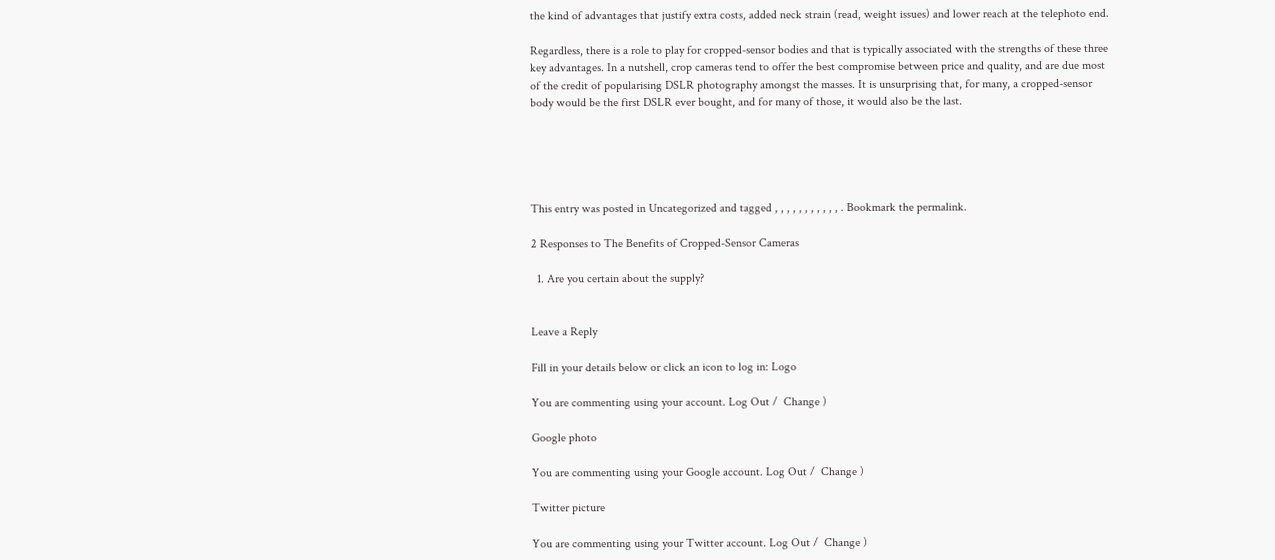the kind of advantages that justify extra costs, added neck strain (read, weight issues) and lower reach at the telephoto end.

Regardless, there is a role to play for cropped-sensor bodies and that is typically associated with the strengths of these three key advantages. In a nutshell, crop cameras tend to offer the best compromise between price and quality, and are due most of the credit of popularising DSLR photography amongst the masses. It is unsurprising that, for many, a cropped-sensor body would be the first DSLR ever bought, and for many of those, it would also be the last.





This entry was posted in Uncategorized and tagged , , , , , , , , , , , . Bookmark the permalink.

2 Responses to The Benefits of Cropped-Sensor Cameras

  1. Are you certain about the supply?


Leave a Reply

Fill in your details below or click an icon to log in: Logo

You are commenting using your account. Log Out /  Change )

Google photo

You are commenting using your Google account. Log Out /  Change )

Twitter picture

You are commenting using your Twitter account. Log Out /  Change )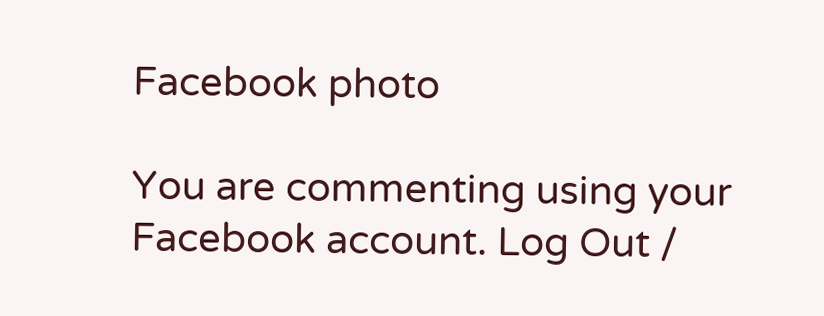Facebook photo

You are commenting using your Facebook account. Log Out /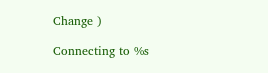Change )

Connecting to %s